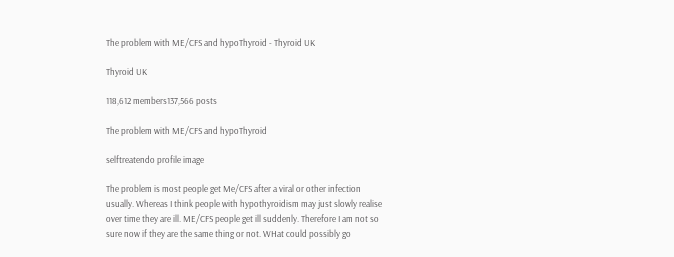The problem with ME/CFS and hypoThyroid - Thyroid UK

Thyroid UK

118,612 members137,566 posts

The problem with ME/CFS and hypoThyroid

selftreatendo profile image

The problem is most people get Me/CFS after a viral or other infection usually. Whereas I think people with hypothyroidism may just slowly realise over time they are ill. ME/CFS people get ill suddenly. Therefore I am not so sure now if they are the same thing or not. WHat could possibly go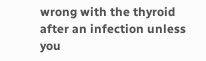wrong with the thyroid after an infection unless you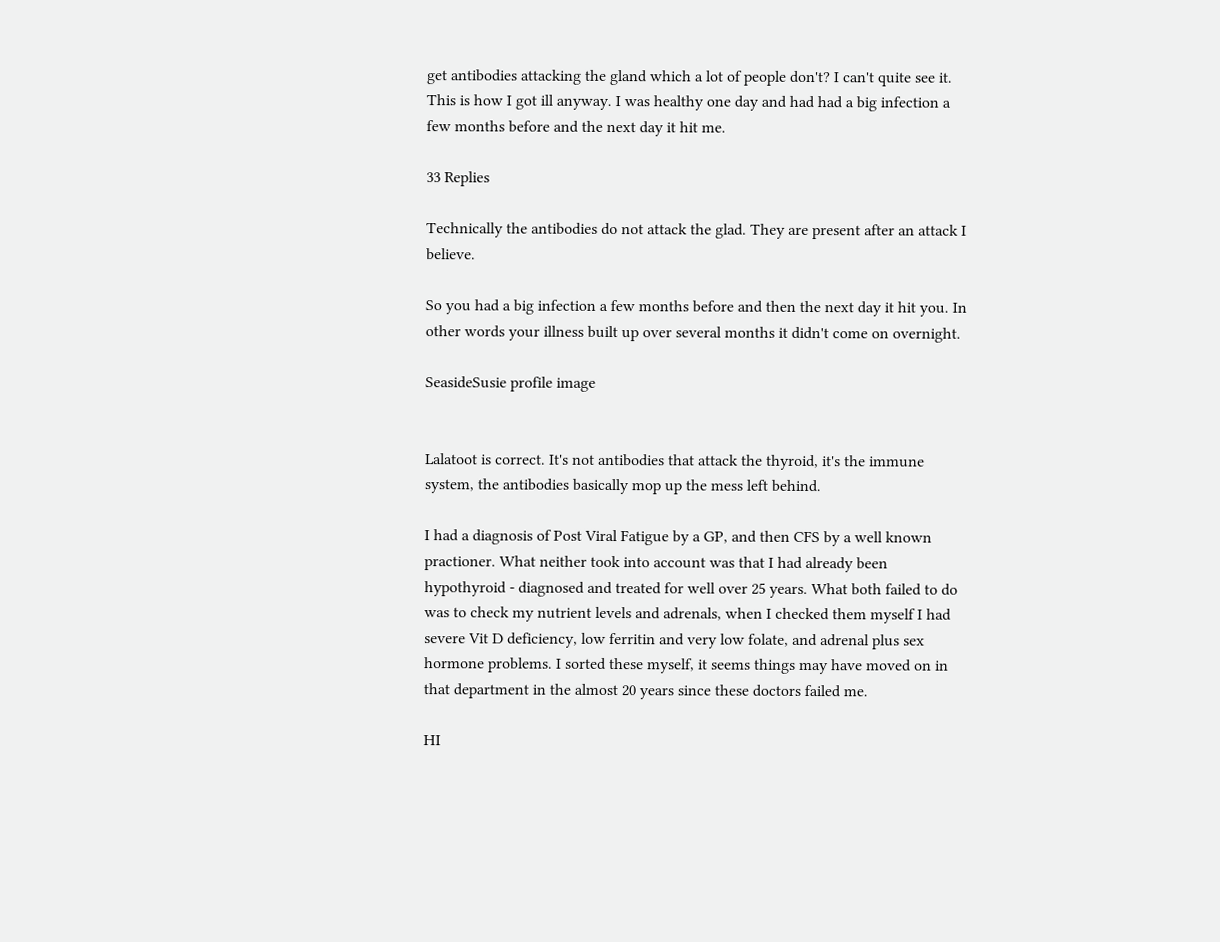get antibodies attacking the gland which a lot of people don't? I can't quite see it. This is how I got ill anyway. I was healthy one day and had had a big infection a few months before and the next day it hit me.

33 Replies

Technically the antibodies do not attack the glad. They are present after an attack I believe.

So you had a big infection a few months before and then the next day it hit you. In other words your illness built up over several months it didn't come on overnight.

SeasideSusie profile image


Lalatoot is correct. It's not antibodies that attack the thyroid, it's the immune system, the antibodies basically mop up the mess left behind.

I had a diagnosis of Post Viral Fatigue by a GP, and then CFS by a well known practioner. What neither took into account was that I had already been hypothyroid - diagnosed and treated for well over 25 years. What both failed to do was to check my nutrient levels and adrenals, when I checked them myself I had severe Vit D deficiency, low ferritin and very low folate, and adrenal plus sex hormone problems. I sorted these myself, it seems things may have moved on in that department in the almost 20 years since these doctors failed me.

HI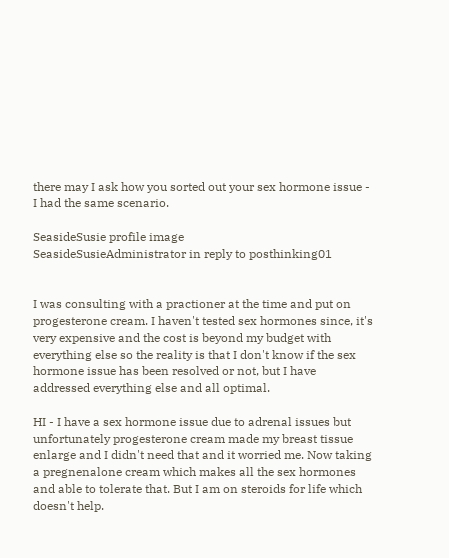there may I ask how you sorted out your sex hormone issue - I had the same scenario.

SeasideSusie profile image
SeasideSusieAdministrator in reply to posthinking01


I was consulting with a practioner at the time and put on progesterone cream. I haven't tested sex hormones since, it's very expensive and the cost is beyond my budget with everything else so the reality is that I don't know if the sex hormone issue has been resolved or not, but I have addressed everything else and all optimal.

HI - I have a sex hormone issue due to adrenal issues but unfortunately progesterone cream made my breast tissue enlarge and I didn't need that and it worried me. Now taking a pregnenalone cream which makes all the sex hormones and able to tolerate that. But I am on steroids for life which doesn't help.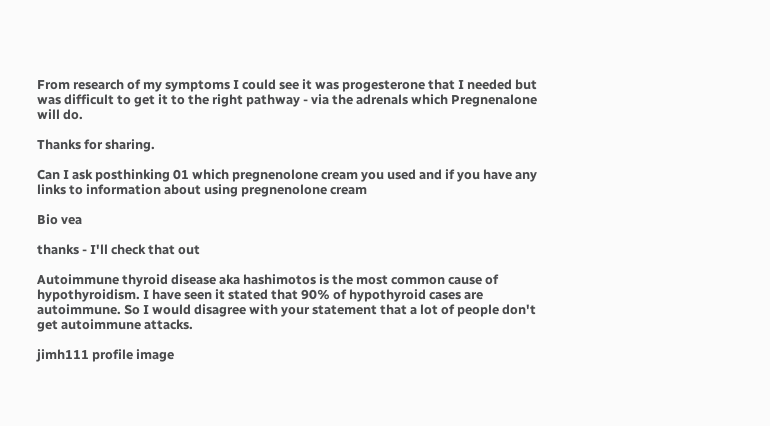From research of my symptoms I could see it was progesterone that I needed but was difficult to get it to the right pathway - via the adrenals which Pregnenalone will do.

Thanks for sharing.

Can I ask posthinking 01 which pregnenolone cream you used and if you have any links to information about using pregnenolone cream

Bio vea

thanks - I'll check that out

Autoimmune thyroid disease aka hashimotos is the most common cause of hypothyroidism. I have seen it stated that 90% of hypothyroid cases are autoimmune. So I would disagree with your statement that a lot of people don't get autoimmune attacks.

jimh111 profile image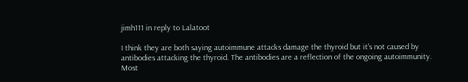jimh111 in reply to Lalatoot

I think they are both saying autoimmune attacks damage the thyroid but it's not caused by antibodies attacking the thyroid. The antibodies are a reflection of the ongoing autoimmunity. Most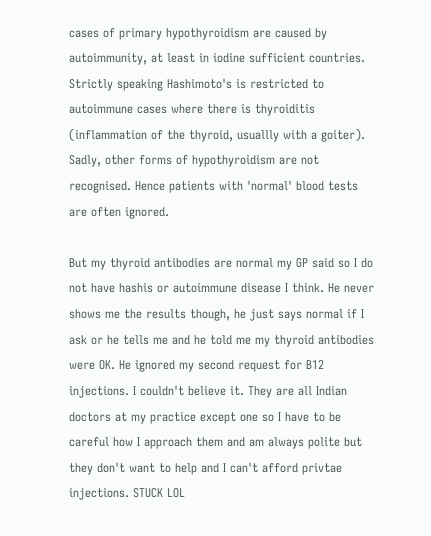cases of primary hypothyroidism are caused by autoimmunity, at least in iodine sufficient countries. Strictly speaking Hashimoto's is restricted to autoimmune cases where there is thyroiditis (inflammation of the thyroid, usuallly with a goiter). Sadly, other forms of hypothyroidism are not recognised. Hence patients with 'normal' blood tests are often ignored.

But my thyroid antibodies are normal my GP said so I do not have hashis or autoimmune disease I think. He never shows me the results though, he just says normal if I ask or he tells me and he told me my thyroid antibodies were OK. He ignored my second request for B12 injections. I couldn't believe it. They are all Indian doctors at my practice except one so I have to be careful how I approach them and am always polite but they don't want to help and I can't afford privtae injections. STUCK LOL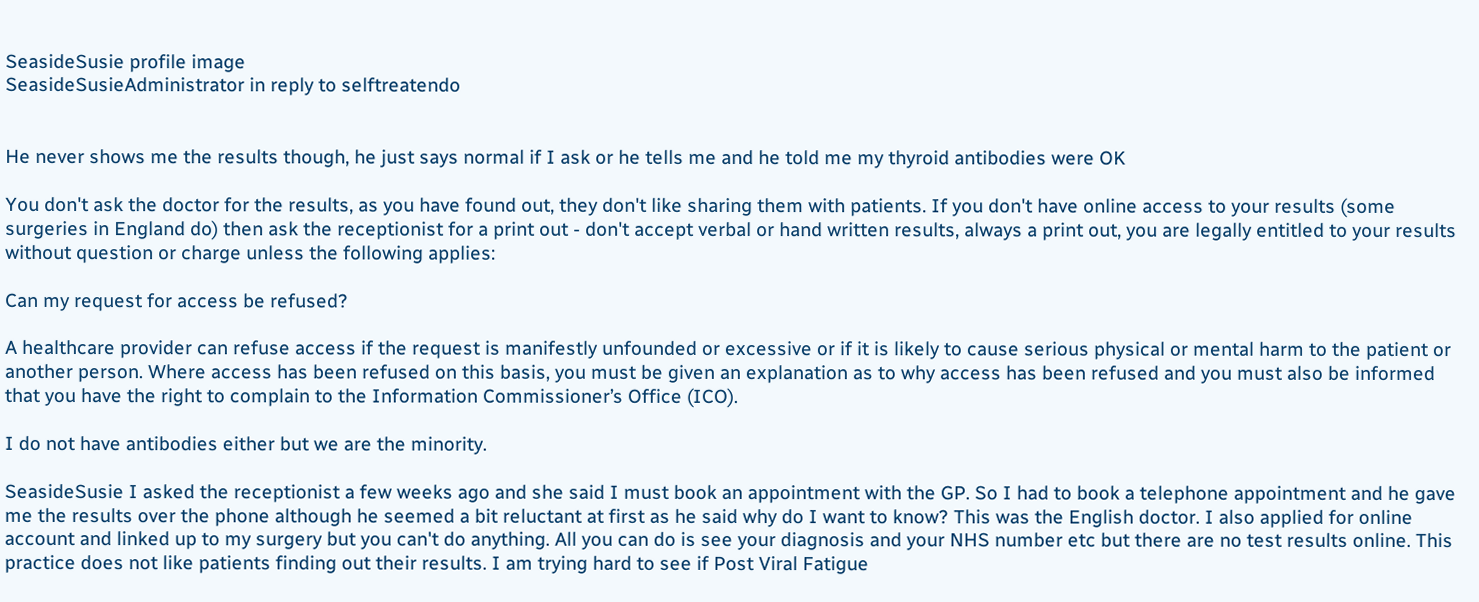SeasideSusie profile image
SeasideSusieAdministrator in reply to selftreatendo


He never shows me the results though, he just says normal if I ask or he tells me and he told me my thyroid antibodies were OK

You don't ask the doctor for the results, as you have found out, they don't like sharing them with patients. If you don't have online access to your results (some surgeries in England do) then ask the receptionist for a print out - don't accept verbal or hand written results, always a print out, you are legally entitled to your results without question or charge unless the following applies:

Can my request for access be refused?

A healthcare provider can refuse access if the request is manifestly unfounded or excessive or if it is likely to cause serious physical or mental harm to the patient or another person. Where access has been refused on this basis, you must be given an explanation as to why access has been refused and you must also be informed that you have the right to complain to the Information Commissioner’s Office (ICO).

I do not have antibodies either but we are the minority.

SeasideSusie I asked the receptionist a few weeks ago and she said I must book an appointment with the GP. So I had to book a telephone appointment and he gave me the results over the phone although he seemed a bit reluctant at first as he said why do I want to know? This was the English doctor. I also applied for online account and linked up to my surgery but you can't do anything. All you can do is see your diagnosis and your NHS number etc but there are no test results online. This practice does not like patients finding out their results. I am trying hard to see if Post Viral Fatigue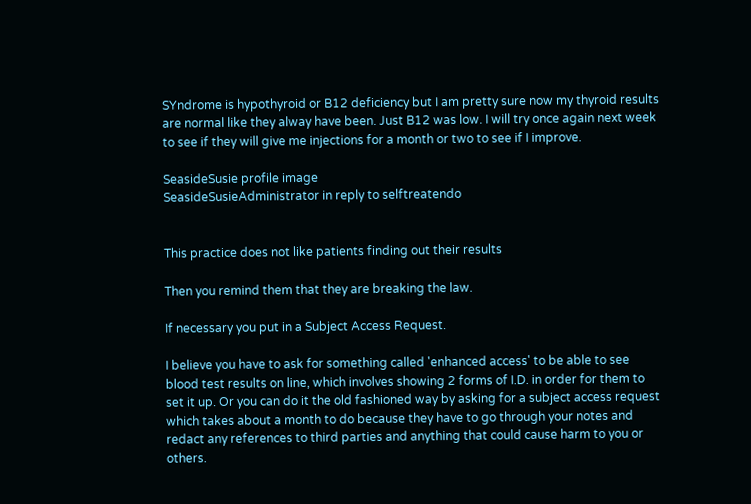SYndrome is hypothyroid or B12 deficiency but I am pretty sure now my thyroid results are normal like they alway have been. Just B12 was low. I will try once again next week to see if they will give me injections for a month or two to see if I improve.

SeasideSusie profile image
SeasideSusieAdministrator in reply to selftreatendo


This practice does not like patients finding out their results

Then you remind them that they are breaking the law.

If necessary you put in a Subject Access Request.

I believe you have to ask for something called 'enhanced access' to be able to see blood test results on line, which involves showing 2 forms of I.D. in order for them to set it up. Or you can do it the old fashioned way by asking for a subject access request which takes about a month to do because they have to go through your notes and redact any references to third parties and anything that could cause harm to you or others.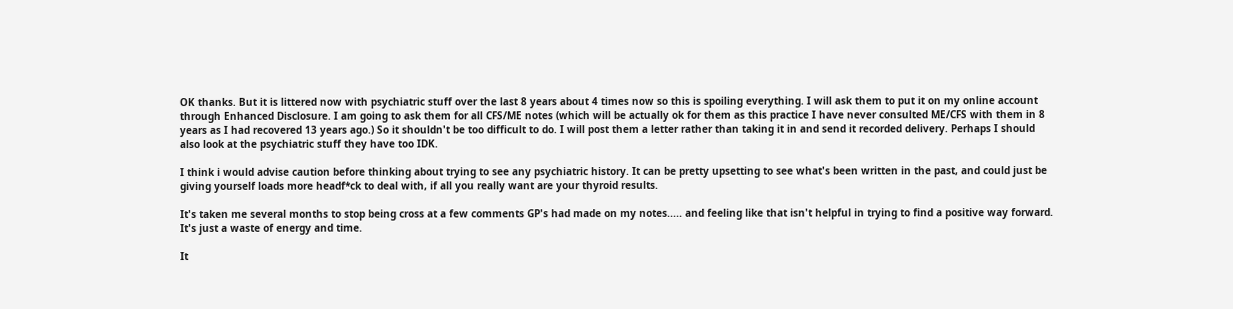OK thanks. But it is littered now with psychiatric stuff over the last 8 years about 4 times now so this is spoiling everything. I will ask them to put it on my online account through Enhanced Disclosure. I am going to ask them for all CFS/ME notes (which will be actually ok for them as this practice I have never consulted ME/CFS with them in 8 years as I had recovered 13 years ago.) So it shouldn't be too difficult to do. I will post them a letter rather than taking it in and send it recorded delivery. Perhaps I should also look at the psychiatric stuff they have too IDK.

I think i would advise caution before thinking about trying to see any psychiatric history. It can be pretty upsetting to see what's been written in the past, and could just be giving yourself loads more headf*ck to deal with, if all you really want are your thyroid results.

It's taken me several months to stop being cross at a few comments GP's had made on my notes..... and feeling like that isn't helpful in trying to find a positive way forward. It's just a waste of energy and time.

It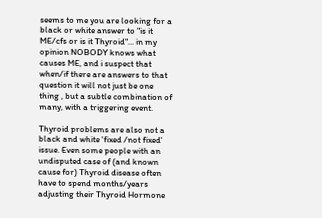seems to me you are looking for a black or white answer to "is it ME/cfs or is it Thyroid"... in my opinion NOBODY knows what causes ME, and i suspect that when/if there are answers to that question it will not just be one thing , but a subtle combination of many, with a triggering event.

Thyroid problems are also not a black and white 'fixed /not fixed' issue. Even some people with an undisputed case of (and known cause for) Thyroid disease often have to spend months/years adjusting their Thyroid Hormone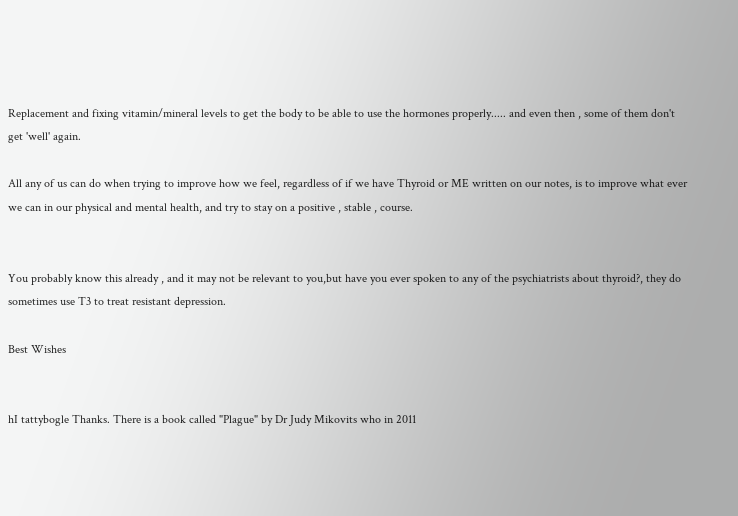Replacement and fixing vitamin/mineral levels to get the body to be able to use the hormones properly..... and even then , some of them don't get 'well' again.

All any of us can do when trying to improve how we feel, regardless of if we have Thyroid or ME written on our notes, is to improve what ever we can in our physical and mental health, and try to stay on a positive , stable , course.


You probably know this already , and it may not be relevant to you,but have you ever spoken to any of the psychiatrists about thyroid?, they do sometimes use T3 to treat resistant depression.

Best Wishes


hI tattybogle Thanks. There is a book called "Plague" by Dr Judy Mikovits who in 2011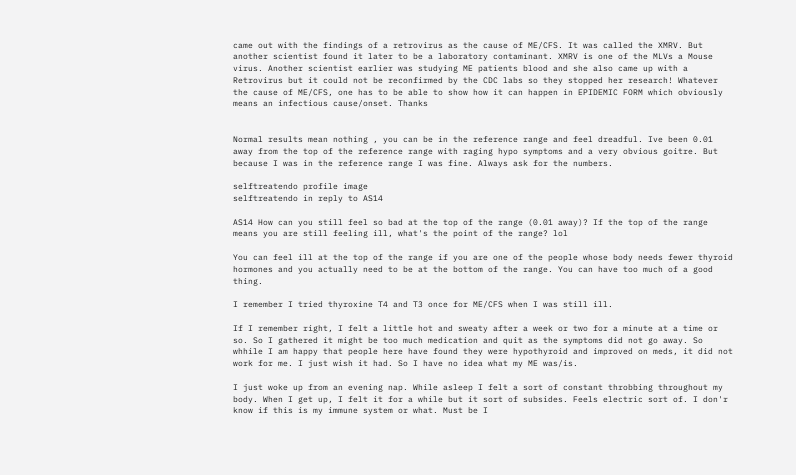came out with the findings of a retrovirus as the cause of ME/CFS. It was called the XMRV. But another scientist found it later to be a laboratory contaminant. XMRV is one of the MLVs a Mouse virus. Another scientist earlier was studying ME patients blood and she also came up with a Retrovirus but it could not be reconfirmed by the CDC labs so they stopped her research! Whatever the cause of ME/CFS, one has to be able to show how it can happen in EPIDEMIC FORM which obviously means an infectious cause/onset. Thanks


Normal results mean nothing , you can be in the reference range and feel dreadful. Ive been 0.01 away from the top of the reference range with raging hypo symptoms and a very obvious goitre. But because I was in the reference range I was fine. Always ask for the numbers.

selftreatendo profile image
selftreatendo in reply to AS14

AS14 How can you still feel so bad at the top of the range (0.01 away)? If the top of the range means you are still feeling ill, what's the point of the range? lol

You can feel ill at the top of the range if you are one of the people whose body needs fewer thyroid hormones and you actually need to be at the bottom of the range. You can have too much of a good thing.

I remember I tried thyroxine T4 and T3 once for ME/CFS when I was still ill.

If I remember right, I felt a little hot and sweaty after a week or two for a minute at a time or so. So I gathered it might be too much medication and quit as the symptoms did not go away. So whhile I am happy that people here have found they were hypothyroid and improved on meds, it did not work for me. I just wish it had. So I have no idea what my ME was/is.

I just woke up from an evening nap. While asleep I felt a sort of constant throbbing throughout my body. When I get up, I felt it for a while but it sort of subsides. Feels electric sort of. I don'r know if this is my immune system or what. Must be I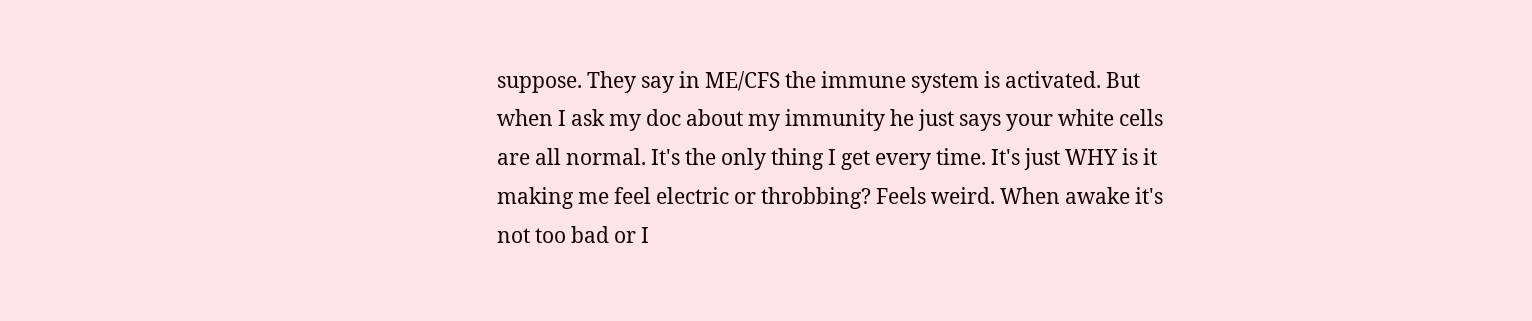suppose. They say in ME/CFS the immune system is activated. But when I ask my doc about my immunity he just says your white cells are all normal. It's the only thing I get every time. It's just WHY is it making me feel electric or throbbing? Feels weird. When awake it's not too bad or I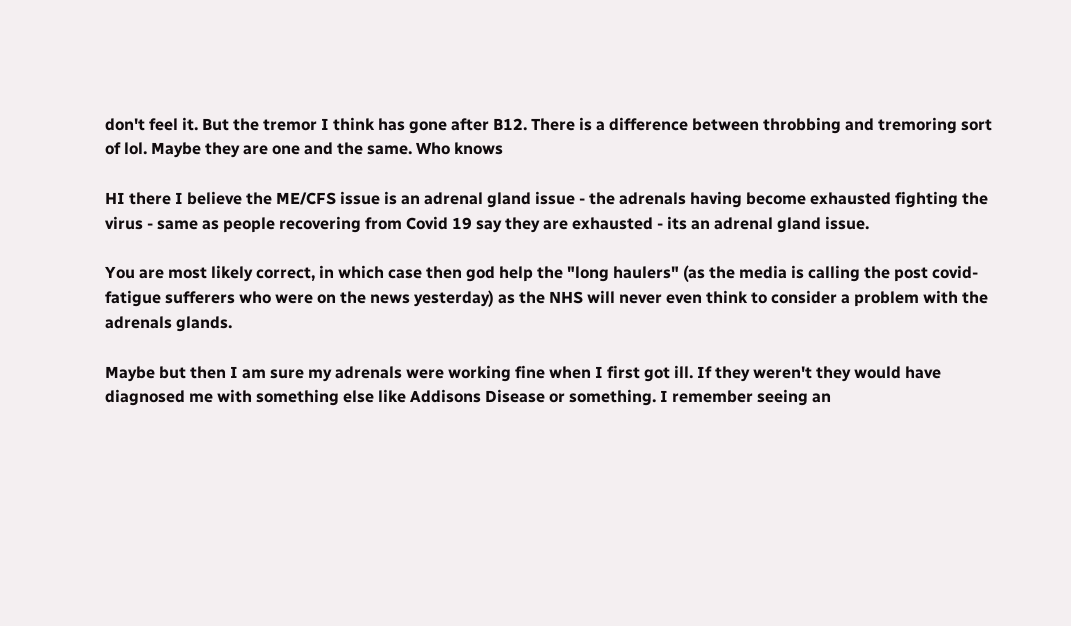don't feel it. But the tremor I think has gone after B12. There is a difference between throbbing and tremoring sort of lol. Maybe they are one and the same. Who knows

HI there I believe the ME/CFS issue is an adrenal gland issue - the adrenals having become exhausted fighting the virus - same as people recovering from Covid 19 say they are exhausted - its an adrenal gland issue.

You are most likely correct, in which case then god help the "long haulers" (as the media is calling the post covid-fatigue sufferers who were on the news yesterday) as the NHS will never even think to consider a problem with the adrenals glands.

Maybe but then I am sure my adrenals were working fine when I first got ill. If they weren't they would have diagnosed me with something else like Addisons Disease or something. I remember seeing an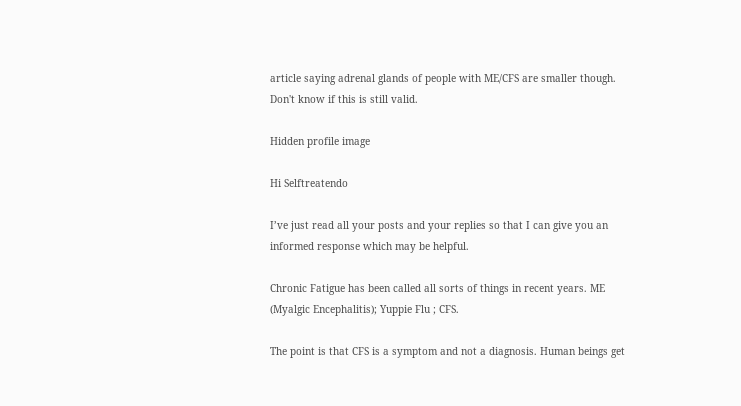article saying adrenal glands of people with ME/CFS are smaller though. Don't know if this is still valid.

Hidden profile image

Hi Selftreatendo

I’ve just read all your posts and your replies so that I can give you an informed response which may be helpful.

Chronic Fatigue has been called all sorts of things in recent years. ME (Myalgic Encephalitis); Yuppie Flu ; CFS.

The point is that CFS is a symptom and not a diagnosis. Human beings get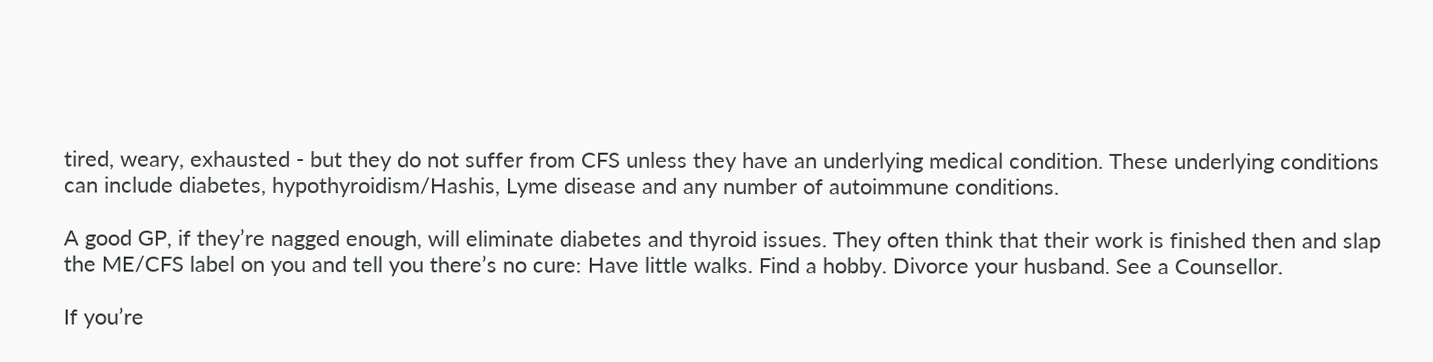tired, weary, exhausted - but they do not suffer from CFS unless they have an underlying medical condition. These underlying conditions can include diabetes, hypothyroidism/Hashis, Lyme disease and any number of autoimmune conditions.

A good GP, if they’re nagged enough, will eliminate diabetes and thyroid issues. They often think that their work is finished then and slap the ME/CFS label on you and tell you there’s no cure: Have little walks. Find a hobby. Divorce your husband. See a Counsellor.

If you’re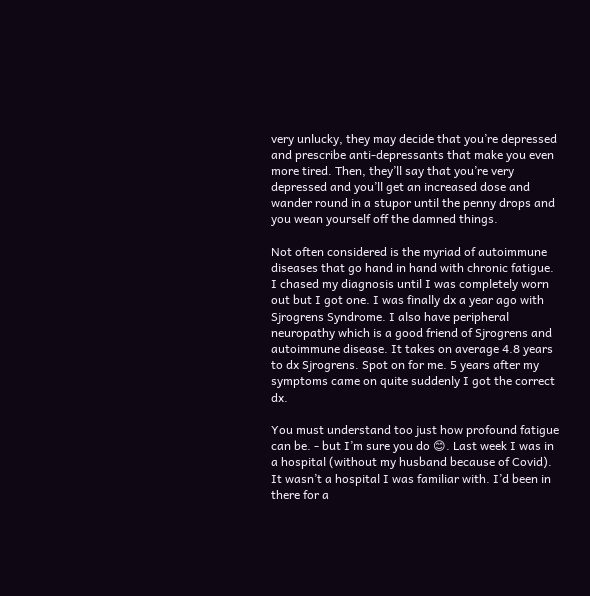very unlucky, they may decide that you’re depressed and prescribe anti-depressants that make you even more tired. Then, they’ll say that you’re very depressed and you’ll get an increased dose and wander round in a stupor until the penny drops and you wean yourself off the damned things.

Not often considered is the myriad of autoimmune diseases that go hand in hand with chronic fatigue. I chased my diagnosis until I was completely worn out but I got one. I was finally dx a year ago with Sjrogrens Syndrome. I also have peripheral neuropathy which is a good friend of Sjrogrens and autoimmune disease. It takes on average 4.8 years to dx Sjrogrens. Spot on for me. 5 years after my symptoms came on quite suddenly I got the correct dx.

You must understand too just how profound fatigue can be. - but I’m sure you do 😊. Last week I was in a hospital (without my husband because of Covid). It wasn’t a hospital I was familiar with. I’d been in there for a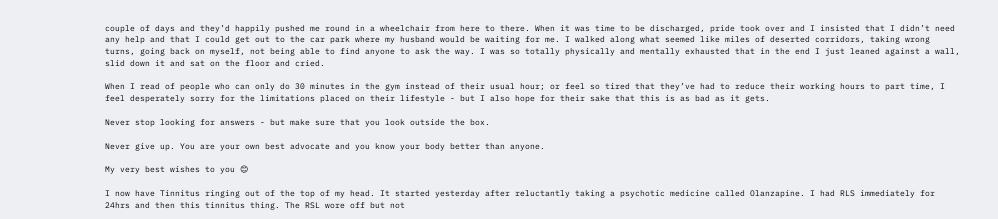couple of days and they’d happily pushed me round in a wheelchair from here to there. When it was time to be discharged, pride took over and I insisted that I didn’t need any help and that I could get out to the car park where my husband would be waiting for me. I walked along what seemed like miles of deserted corridors, taking wrong turns, going back on myself, not being able to find anyone to ask the way. I was so totally physically and mentally exhausted that in the end I just leaned against a wall, slid down it and sat on the floor and cried.

When I read of people who can only do 30 minutes in the gym instead of their usual hour; or feel so tired that they’ve had to reduce their working hours to part time, I feel desperately sorry for the limitations placed on their lifestyle - but I also hope for their sake that this is as bad as it gets.

Never stop looking for answers - but make sure that you look outside the box.

Never give up. You are your own best advocate and you know your body better than anyone.

My very best wishes to you 😊

I now have Tinnitus ringing out of the top of my head. It started yesterday after reluctantly taking a psychotic medicine called Olanzapine. I had RLS immediately for 24hrs and then this tinnitus thing. The RSL wore off but not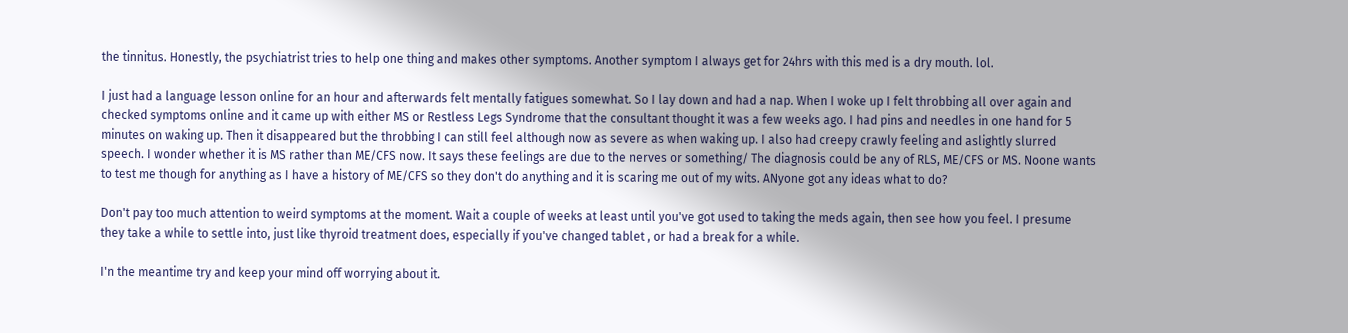the tinnitus. Honestly, the psychiatrist tries to help one thing and makes other symptoms. Another symptom I always get for 24hrs with this med is a dry mouth. lol.

I just had a language lesson online for an hour and afterwards felt mentally fatigues somewhat. So I lay down and had a nap. When I woke up I felt throbbing all over again and checked symptoms online and it came up with either MS or Restless Legs Syndrome that the consultant thought it was a few weeks ago. I had pins and needles in one hand for 5 minutes on waking up. Then it disappeared but the throbbing I can still feel although now as severe as when waking up. I also had creepy crawly feeling and aslightly slurred speech. I wonder whether it is MS rather than ME/CFS now. It says these feelings are due to the nerves or something/ The diagnosis could be any of RLS, ME/CFS or MS. Noone wants to test me though for anything as I have a history of ME/CFS so they don't do anything and it is scaring me out of my wits. ANyone got any ideas what to do?

Don't pay too much attention to weird symptoms at the moment. Wait a couple of weeks at least until you've got used to taking the meds again, then see how you feel. I presume they take a while to settle into, just like thyroid treatment does, especially if you've changed tablet , or had a break for a while.

I'n the meantime try and keep your mind off worrying about it.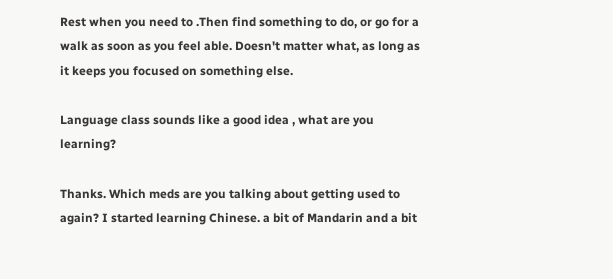Rest when you need to .Then find something to do, or go for a walk as soon as you feel able. Doesn't matter what, as long as it keeps you focused on something else.

Language class sounds like a good idea , what are you learning?

Thanks. Which meds are you talking about getting used to again? I started learning Chinese. a bit of Mandarin and a bit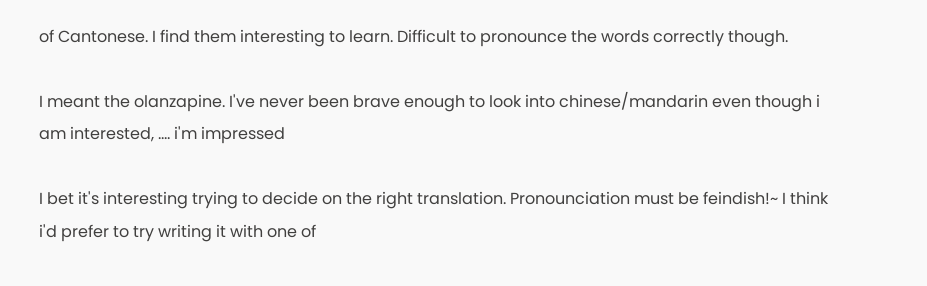of Cantonese. I find them interesting to learn. Difficult to pronounce the words correctly though.

I meant the olanzapine. I've never been brave enough to look into chinese/mandarin even though i am interested, .... i'm impressed

I bet it's interesting trying to decide on the right translation. Pronounciation must be feindish!~ I think i'd prefer to try writing it with one of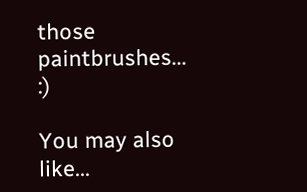those paintbrushes... :)

You may also like...